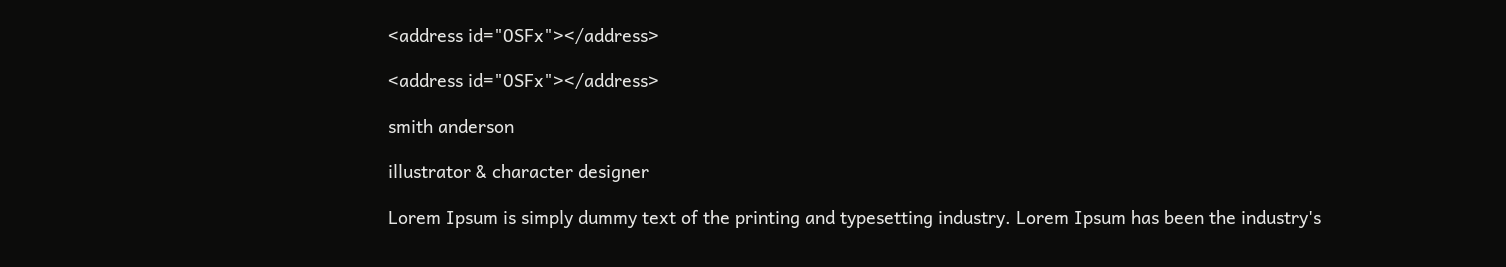<address id="0SFx"></address>

<address id="0SFx"></address>

smith anderson

illustrator & character designer

Lorem Ipsum is simply dummy text of the printing and typesetting industry. Lorem Ipsum has been the industry's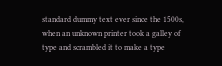standard dummy text ever since the 1500s, when an unknown printer took a galley of type and scrambled it to make a type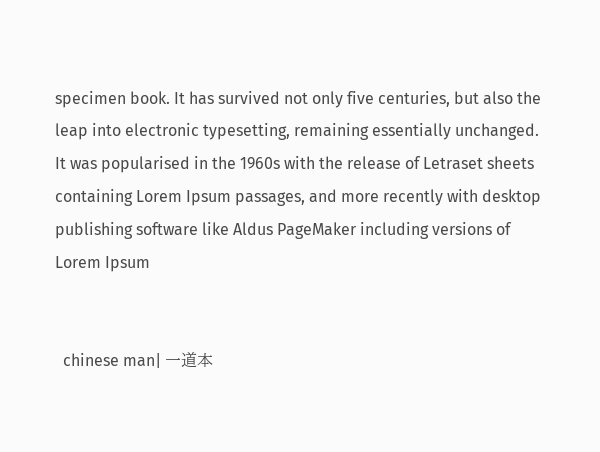specimen book. It has survived not only five centuries, but also the leap into electronic typesetting, remaining essentially unchanged. It was popularised in the 1960s with the release of Letraset sheets containing Lorem Ipsum passages, and more recently with desktop publishing software like Aldus PageMaker including versions of Lorem Ipsum


  chinese man| 一道本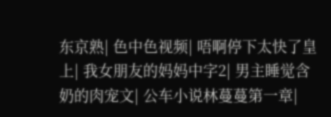东京熟| 色中色视频| 唔啊停下太快了皇上| 我女朋友的妈妈中字2| 男主睡觉含奶的肉宠文| 公车小说林蔓蔓第一章|